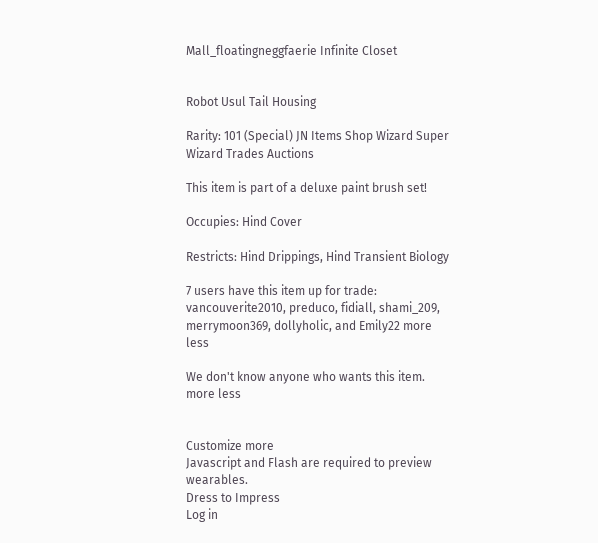Mall_floatingneggfaerie Infinite Closet


Robot Usul Tail Housing

Rarity: 101 (Special) JN Items Shop Wizard Super Wizard Trades Auctions

This item is part of a deluxe paint brush set!

Occupies: Hind Cover

Restricts: Hind Drippings, Hind Transient Biology

7 users have this item up for trade: vancouverite2010, preduco, fidiall, shami_209, merrymoon369, dollyholic, and Emily22 more less

We don't know anyone who wants this item. more less


Customize more
Javascript and Flash are required to preview wearables.
Dress to Impress
Log in